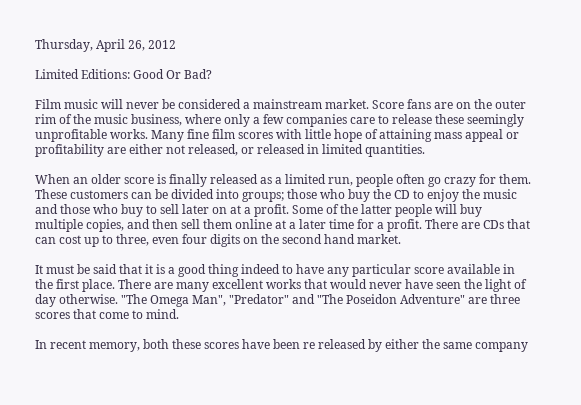Thursday, April 26, 2012

Limited Editions: Good Or Bad?

Film music will never be considered a mainstream market. Score fans are on the outer rim of the music business, where only a few companies care to release these seemingly unprofitable works. Many fine film scores with little hope of attaining mass appeal or profitability are either not released, or released in limited quantities.

When an older score is finally released as a limited run, people often go crazy for them. These customers can be divided into groups; those who buy the CD to enjoy the music and those who buy to sell later on at a profit. Some of the latter people will buy multiple copies, and then sell them online at a later time for a profit. There are CDs that can cost up to three, even four digits on the second hand market.

It must be said that it is a good thing indeed to have any particular score available in the first place. There are many excellent works that would never have seen the light of day otherwise. "The Omega Man", "Predator" and "The Poseidon Adventure" are three scores that come to mind.

In recent memory, both these scores have been re released by either the same company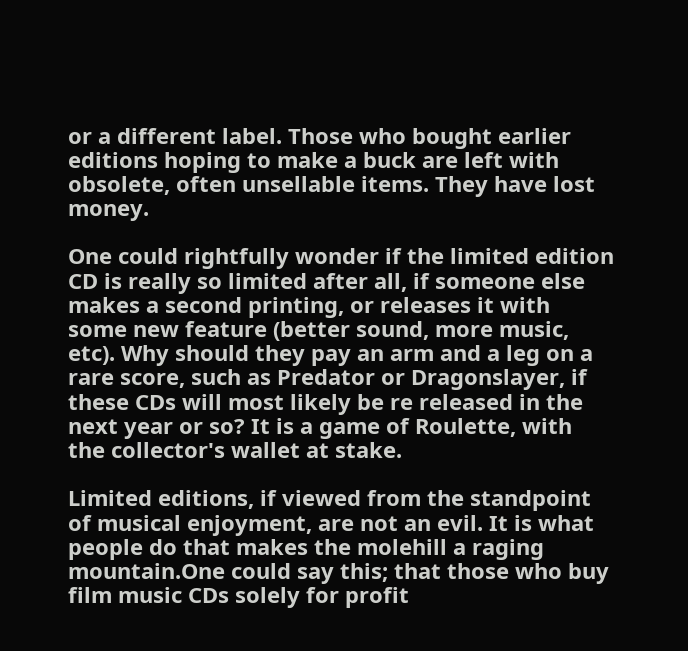or a different label. Those who bought earlier editions hoping to make a buck are left with obsolete, often unsellable items. They have lost money.

One could rightfully wonder if the limited edition CD is really so limited after all, if someone else makes a second printing, or releases it with some new feature (better sound, more music, etc). Why should they pay an arm and a leg on a rare score, such as Predator or Dragonslayer, if these CDs will most likely be re released in the next year or so? It is a game of Roulette, with the collector's wallet at stake.

Limited editions, if viewed from the standpoint of musical enjoyment, are not an evil. It is what people do that makes the molehill a raging mountain.One could say this; that those who buy film music CDs solely for profit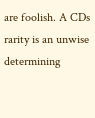are foolish. A CDs rarity is an unwise determining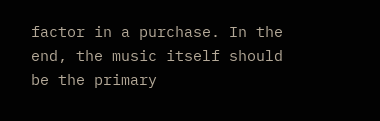factor in a purchase. In the end, the music itself should be the primary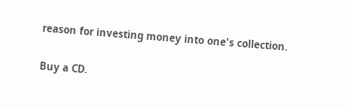reason for investing money into one's collection.

Buy a CD.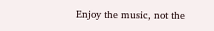Enjoy the music, not the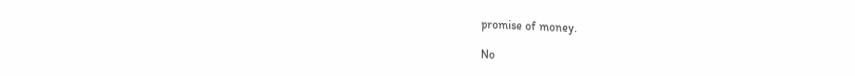promise of money.

No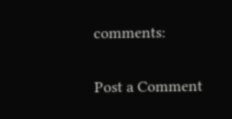comments:

Post a Comment